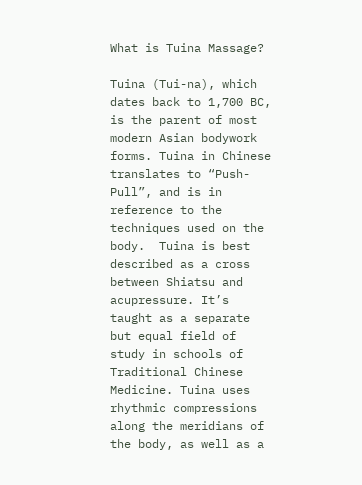What is Tuina Massage?

Tuina (Tui-na), which dates back to 1,700 BC, is the parent of most modern Asian bodywork forms. Tuina in Chinese translates to “Push-Pull”, and is in reference to the techniques used on the body.  Tuina is best described as a cross between Shiatsu and acupressure. It’s taught as a separate but equal field of study in schools of Traditional Chinese Medicine. Tuina uses rhythmic compressions along the meridians of the body, as well as a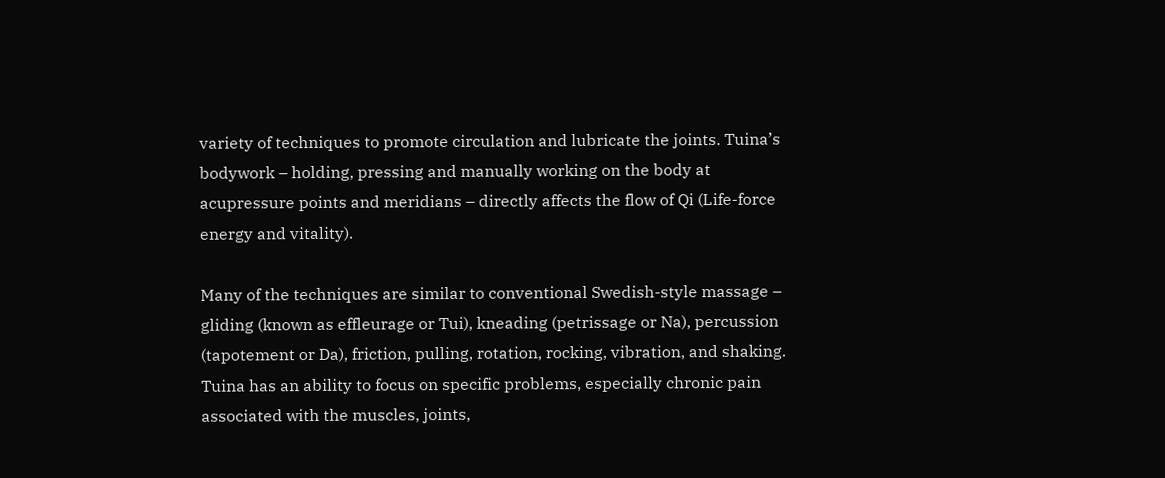variety of techniques to promote circulation and lubricate the joints. Tuina’s bodywork – holding, pressing and manually working on the body at acupressure points and meridians – directly affects the flow of Qi (Life-force energy and vitality).

Many of the techniques are similar to conventional Swedish-style massage – gliding (known as effleurage or Tui), kneading (petrissage or Na), percussion (tapotement or Da), friction, pulling, rotation, rocking, vibration, and shaking. Tuina has an ability to focus on specific problems, especially chronic pain associated with the muscles, joints,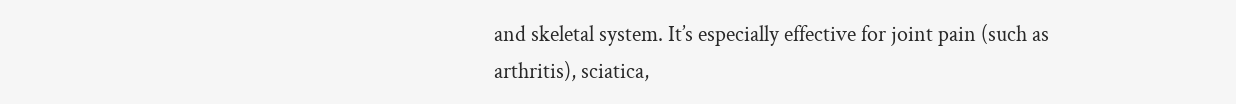and skeletal system. It’s especially effective for joint pain (such as arthritis), sciatica,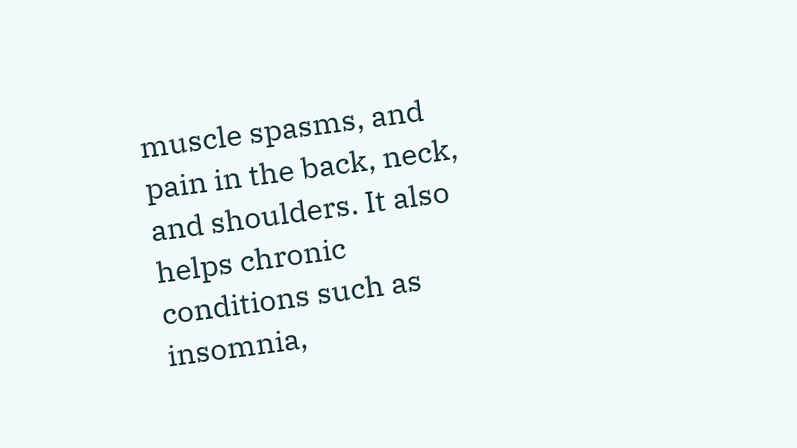muscle spasms, and pain in the back, neck, and shoulders. It also helps chronic conditions such as insomnia,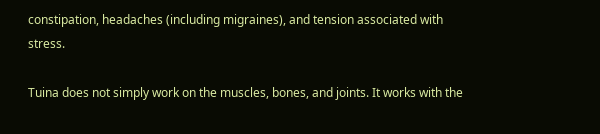constipation, headaches (including migraines), and tension associated with stress.

Tuina does not simply work on the muscles, bones, and joints. It works with the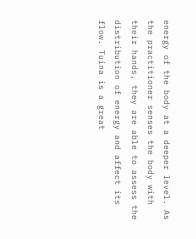energy of the body at a deeper level. As the practitioner senses the body with their hands, they are able to assess the distribution of energy and affect its flow. Tuina is a great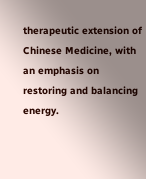therapeutic extension of Chinese Medicine, with an emphasis on restoring and balancing energy.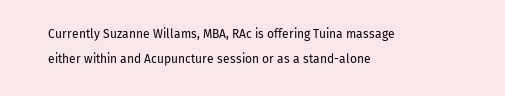Currently Suzanne Willams, MBA, RAc is offering Tuina massage either within and Acupuncture session or as a stand-alone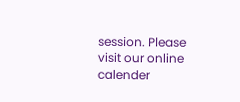session. Please visit our online calender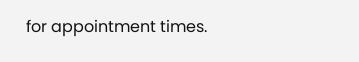for appointment times.